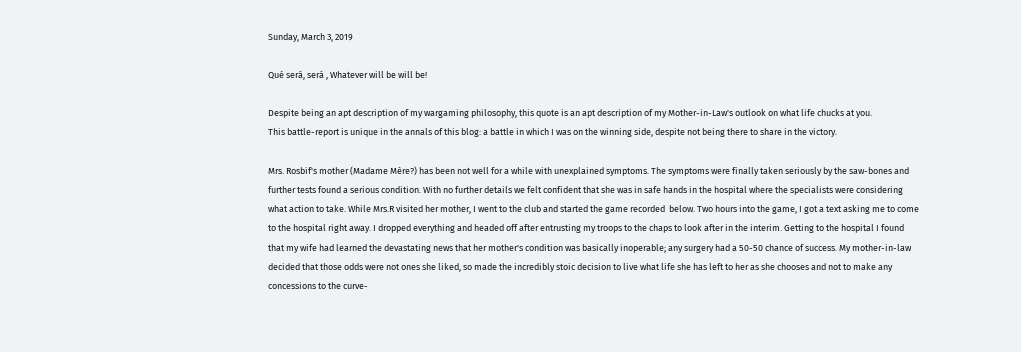Sunday, March 3, 2019

Qué será, será , Whatever will be will be!

Despite being an apt description of my wargaming philosophy, this quote is an apt description of my Mother-in-Law's outlook on what life chucks at you.
This battle-report is unique in the annals of this blog: a battle in which I was on the winning side, despite not being there to share in the victory.

Mrs. Rosbif's mother (Madame Mère?) has been not well for a while with unexplained symptoms. The symptoms were finally taken seriously by the saw-bones and further tests found a serious condition. With no further details we felt confident that she was in safe hands in the hospital where the specialists were considering what action to take. While Mrs.R visited her mother, I went to the club and started the game recorded  below. Two hours into the game, I got a text asking me to come to the hospital right away. I dropped everything and headed off after entrusting my troops to the chaps to look after in the interim. Getting to the hospital I found that my wife had learned the devastating news that her mother's condition was basically inoperable; any surgery had a 50-50 chance of success. My mother-in-law decided that those odds were not ones she liked, so made the incredibly stoic decision to live what life she has left to her as she chooses and not to make any concessions to the curve-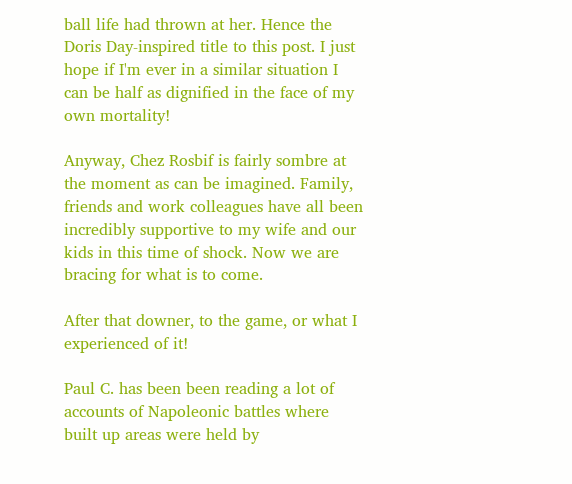ball life had thrown at her. Hence the Doris Day-inspired title to this post. I just hope if I'm ever in a similar situation I can be half as dignified in the face of my own mortality!

Anyway, Chez Rosbif is fairly sombre at the moment as can be imagined. Family, friends and work colleagues have all been incredibly supportive to my wife and our kids in this time of shock. Now we are bracing for what is to come.

After that downer, to the game, or what I experienced of it!

Paul C. has been been reading a lot of accounts of Napoleonic battles where built up areas were held by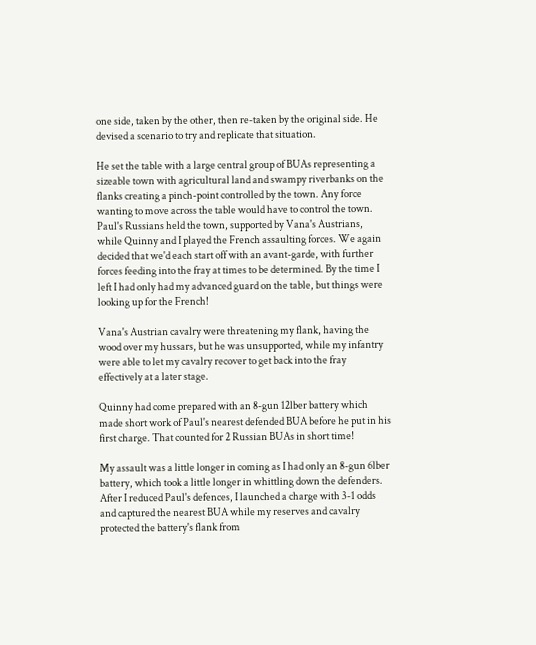one side, taken by the other, then re-taken by the original side. He devised a scenario to try and replicate that situation.

He set the table with a large central group of BUAs representing a sizeable town with agricultural land and swampy riverbanks on the flanks creating a pinch-point controlled by the town. Any force wanting to move across the table would have to control the town. Paul's Russians held the town, supported by Vana's Austrians, while Quinny and I played the French assaulting forces. We again decided that we'd each start off with an avant-garde, with further forces feeding into the fray at times to be determined. By the time I left I had only had my advanced guard on the table, but things were looking up for the French!

Vana's Austrian cavalry were threatening my flank, having the wood over my hussars, but he was unsupported, while my infantry were able to let my cavalry recover to get back into the fray effectively at a later stage.

Quinny had come prepared with an 8-gun 12lber battery which made short work of Paul's nearest defended BUA before he put in his first charge. That counted for 2 Russian BUAs in short time!

My assault was a little longer in coming as I had only an 8-gun 6lber battery, which took a little longer in whittling down the defenders. After I reduced Paul's defences, I launched a charge with 3-1 odds and captured the nearest BUA while my reserves and cavalry protected the battery's flank from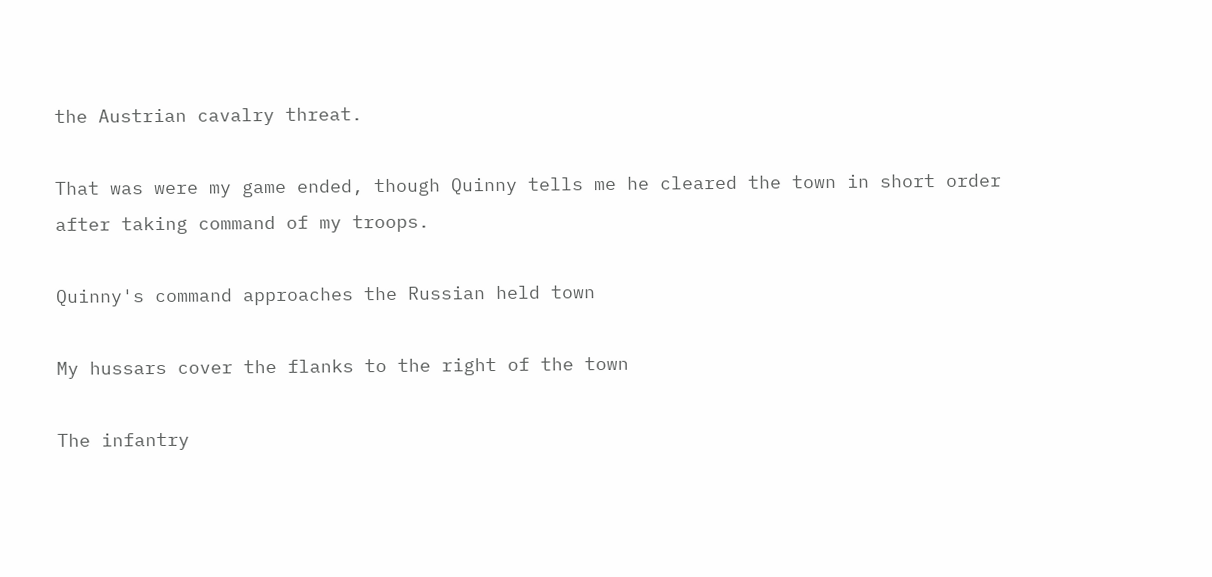the Austrian cavalry threat.

That was were my game ended, though Quinny tells me he cleared the town in short order after taking command of my troops.

Quinny's command approaches the Russian held town

My hussars cover the flanks to the right of the town

The infantry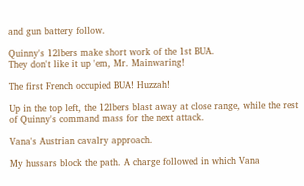and gun battery follow.

Quinny's 12lbers make short work of the 1st BUA.
They don't like it up 'em, Mr. Mainwaring!

The first French occupied BUA! Huzzah!

Up in the top left, the 12lbers blast away at close range, while the rest of Quinny's command mass for the next attack.

Vana's Austrian cavalry approach.

My hussars block the path. A charge followed in which Vana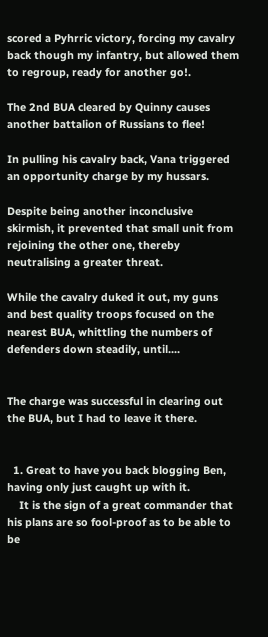scored a Pyhrric victory, forcing my cavalry back though my infantry, but allowed them to regroup, ready for another go!.

The 2nd BUA cleared by Quinny causes another battalion of Russians to flee!

In pulling his cavalry back, Vana triggered an opportunity charge by my hussars.

Despite being another inconclusive skirmish, it prevented that small unit from rejoining the other one, thereby neutralising a greater threat.

While the cavalry duked it out, my guns and best quality troops focused on the nearest BUA, whittling the numbers of defenders down steadily, until....


The charge was successful in clearing out the BUA, but I had to leave it there.


  1. Great to have you back blogging Ben, having only just caught up with it.
    It is the sign of a great commander that his plans are so fool-proof as to be able to be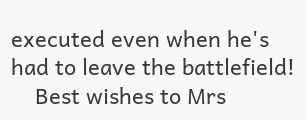executed even when he's had to leave the battlefield!
    Best wishes to Mrs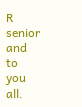R senior and to you all.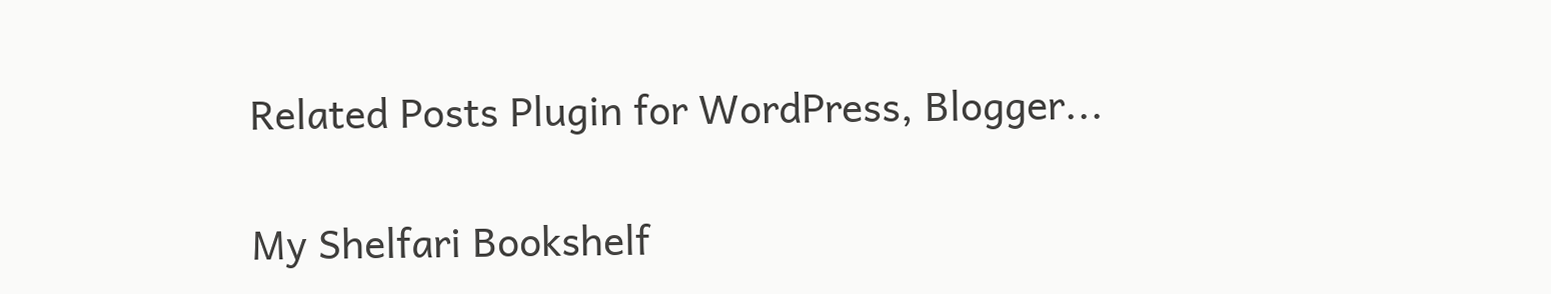Related Posts Plugin for WordPress, Blogger...

My Shelfari Bookshelf